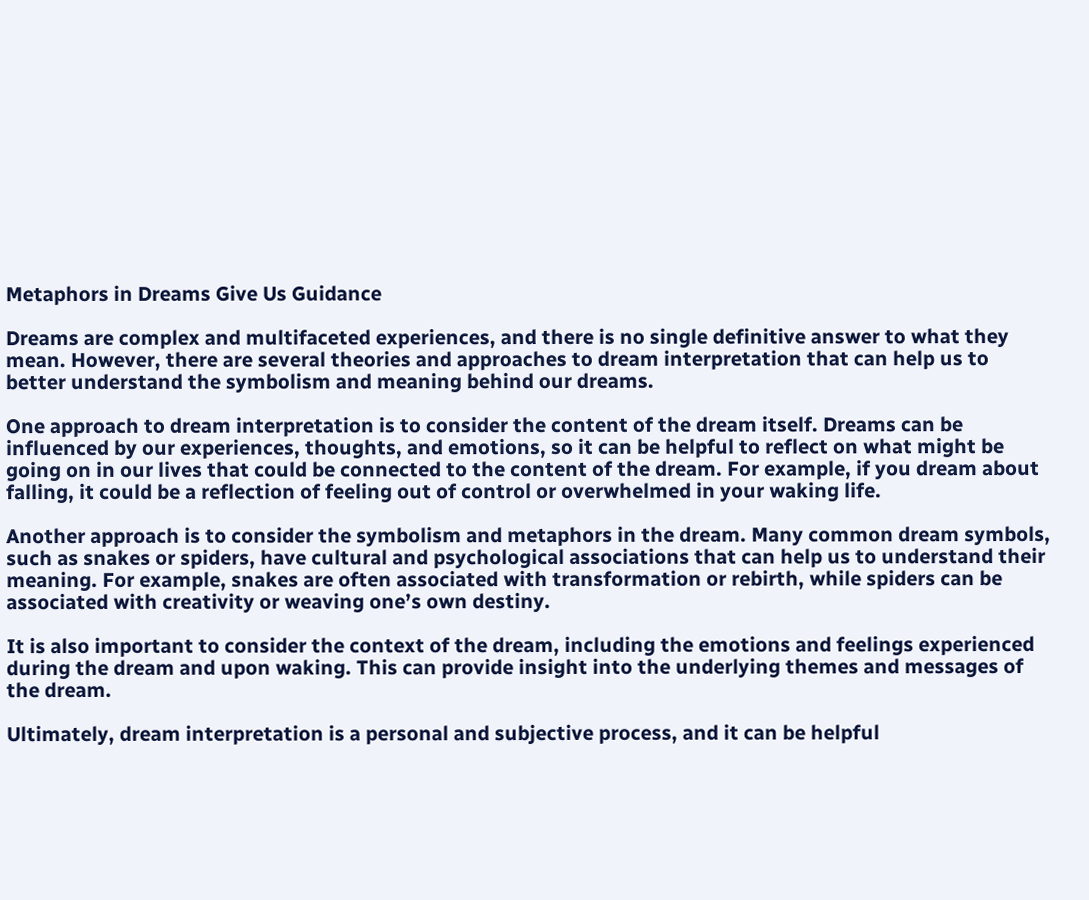Metaphors in Dreams Give Us Guidance

Dreams are complex and multifaceted experiences, and there is no single definitive answer to what they mean. However, there are several theories and approaches to dream interpretation that can help us to better understand the symbolism and meaning behind our dreams.

One approach to dream interpretation is to consider the content of the dream itself. Dreams can be influenced by our experiences, thoughts, and emotions, so it can be helpful to reflect on what might be going on in our lives that could be connected to the content of the dream. For example, if you dream about falling, it could be a reflection of feeling out of control or overwhelmed in your waking life.

Another approach is to consider the symbolism and metaphors in the dream. Many common dream symbols, such as snakes or spiders, have cultural and psychological associations that can help us to understand their meaning. For example, snakes are often associated with transformation or rebirth, while spiders can be associated with creativity or weaving one’s own destiny.

It is also important to consider the context of the dream, including the emotions and feelings experienced during the dream and upon waking. This can provide insight into the underlying themes and messages of the dream.

Ultimately, dream interpretation is a personal and subjective process, and it can be helpful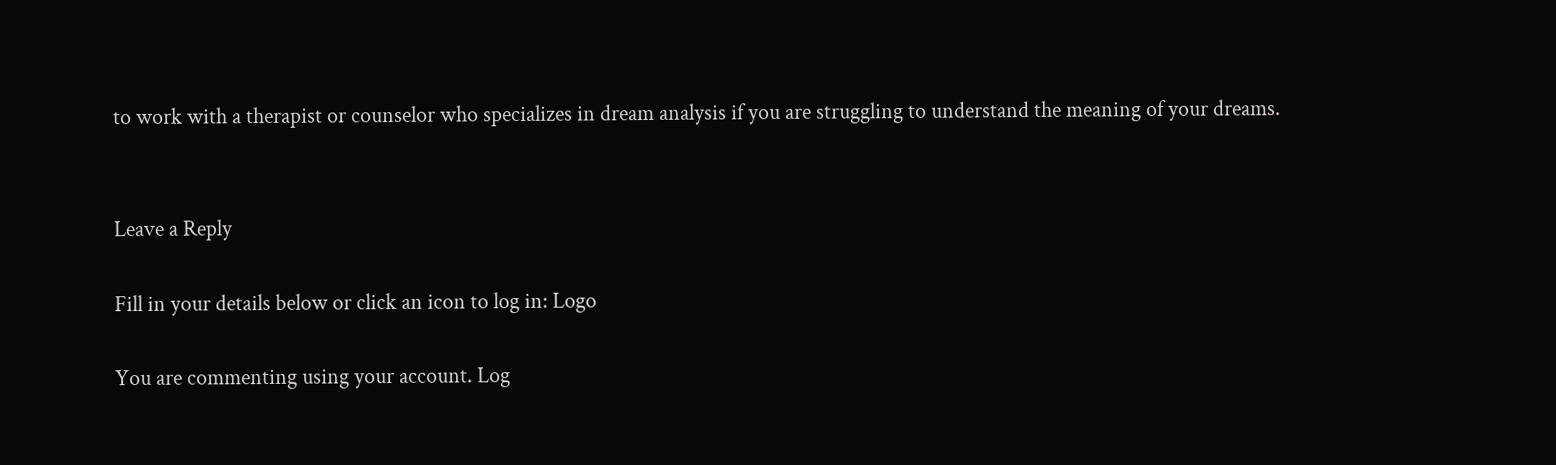to work with a therapist or counselor who specializes in dream analysis if you are struggling to understand the meaning of your dreams.


Leave a Reply

Fill in your details below or click an icon to log in: Logo

You are commenting using your account. Log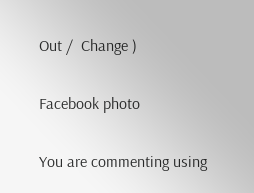Out /  Change )

Facebook photo

You are commenting using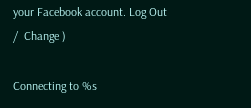your Facebook account. Log Out /  Change )

Connecting to %s